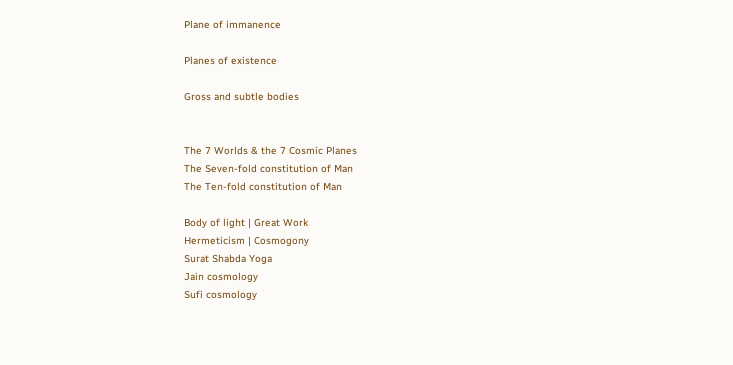Plane of immanence

Planes of existence

Gross and subtle bodies


The 7 Worlds & the 7 Cosmic Planes
The Seven-fold constitution of Man
The Ten-fold constitution of Man

Body of light | Great Work
Hermeticism | Cosmogony
Surat Shabda Yoga
Jain cosmology
Sufi cosmology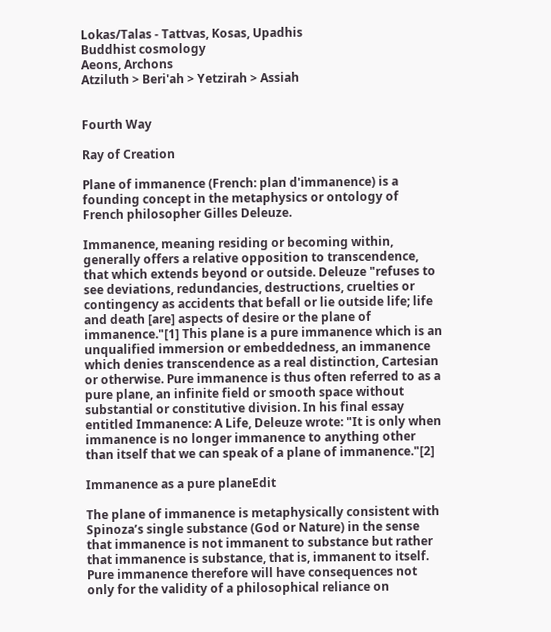Lokas/Talas - Tattvas, Kosas, Upadhis
Buddhist cosmology
Aeons, Archons
Atziluth > Beri'ah > Yetzirah > Assiah


Fourth Way

Ray of Creation

Plane of immanence (French: plan d'immanence) is a founding concept in the metaphysics or ontology of French philosopher Gilles Deleuze.

Immanence, meaning residing or becoming within, generally offers a relative opposition to transcendence, that which extends beyond or outside. Deleuze "refuses to see deviations, redundancies, destructions, cruelties or contingency as accidents that befall or lie outside life; life and death [are] aspects of desire or the plane of immanence."[1] This plane is a pure immanence which is an unqualified immersion or embeddedness, an immanence which denies transcendence as a real distinction, Cartesian or otherwise. Pure immanence is thus often referred to as a pure plane, an infinite field or smooth space without substantial or constitutive division. In his final essay entitled Immanence: A Life, Deleuze wrote: "It is only when immanence is no longer immanence to anything other than itself that we can speak of a plane of immanence."[2]

Immanence as a pure planeEdit

The plane of immanence is metaphysically consistent with Spinoza’s single substance (God or Nature) in the sense that immanence is not immanent to substance but rather that immanence is substance, that is, immanent to itself. Pure immanence therefore will have consequences not only for the validity of a philosophical reliance on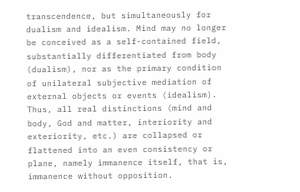transcendence, but simultaneously for dualism and idealism. Mind may no longer be conceived as a self-contained field, substantially differentiated from body (dualism), nor as the primary condition of unilateral subjective mediation of external objects or events (idealism). Thus, all real distinctions (mind and body, God and matter, interiority and exteriority, etc.) are collapsed or flattened into an even consistency or plane, namely immanence itself, that is, immanence without opposition.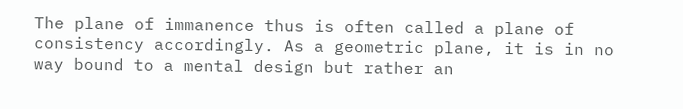The plane of immanence thus is often called a plane of consistency accordingly. As a geometric plane, it is in no way bound to a mental design but rather an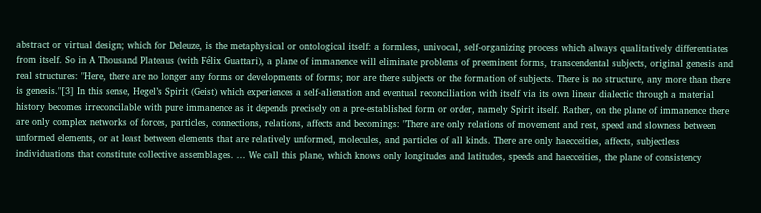abstract or virtual design; which for Deleuze, is the metaphysical or ontological itself: a formless, univocal, self-organizing process which always qualitatively differentiates from itself. So in A Thousand Plateaus (with Félix Guattari), a plane of immanence will eliminate problems of preeminent forms, transcendental subjects, original genesis and real structures: "Here, there are no longer any forms or developments of forms; nor are there subjects or the formation of subjects. There is no structure, any more than there is genesis."[3] In this sense, Hegel’s Spirit (Geist) which experiences a self-alienation and eventual reconciliation with itself via its own linear dialectic through a material history becomes irreconcilable with pure immanence as it depends precisely on a pre-established form or order, namely Spirit itself. Rather, on the plane of immanence there are only complex networks of forces, particles, connections, relations, affects and becomings: "There are only relations of movement and rest, speed and slowness between unformed elements, or at least between elements that are relatively unformed, molecules, and particles of all kinds. There are only haecceities, affects, subjectless individuations that constitute collective assemblages. ... We call this plane, which knows only longitudes and latitudes, speeds and haecceities, the plane of consistency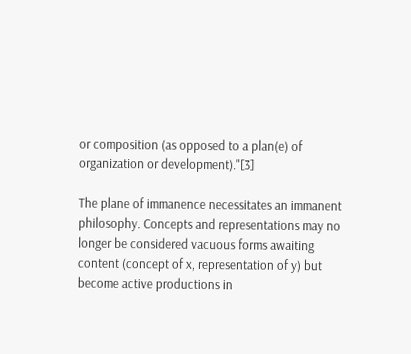or composition (as opposed to a plan(e) of organization or development)."[3]

The plane of immanence necessitates an immanent philosophy. Concepts and representations may no longer be considered vacuous forms awaiting content (concept of x, representation of y) but become active productions in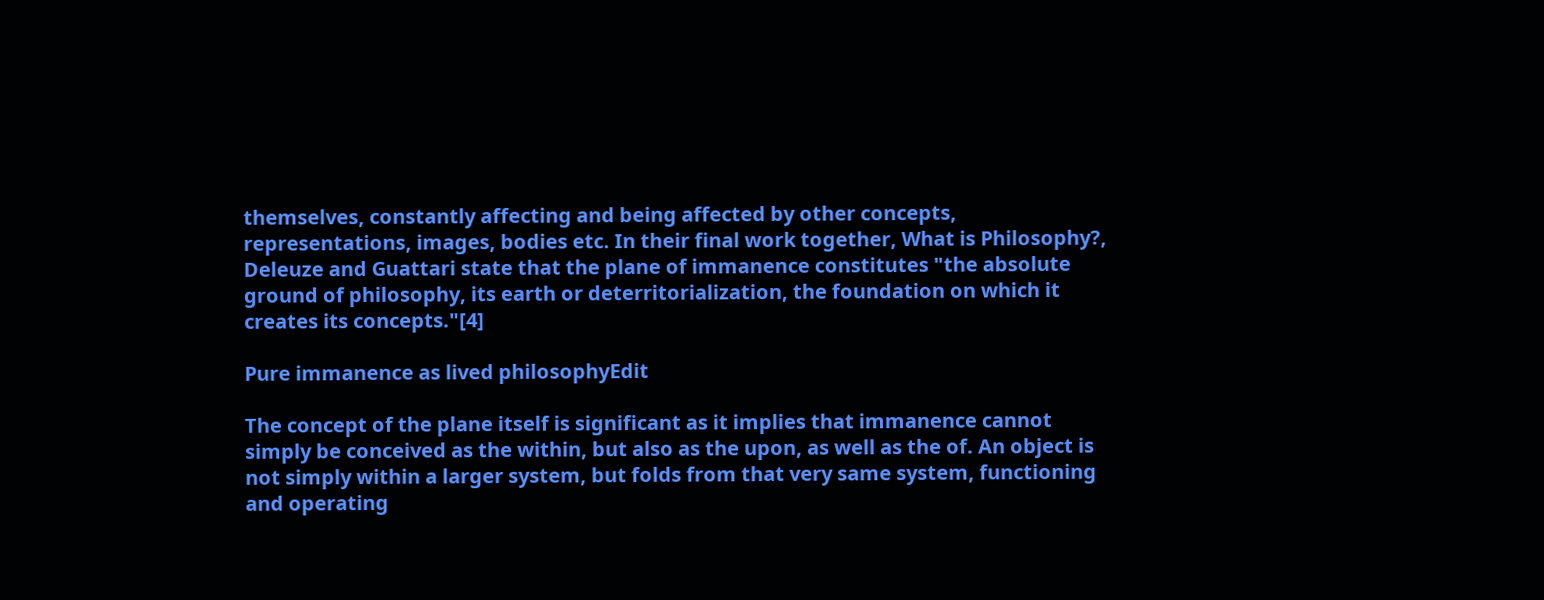themselves, constantly affecting and being affected by other concepts, representations, images, bodies etc. In their final work together, What is Philosophy?, Deleuze and Guattari state that the plane of immanence constitutes "the absolute ground of philosophy, its earth or deterritorialization, the foundation on which it creates its concepts."[4]

Pure immanence as lived philosophyEdit

The concept of the plane itself is significant as it implies that immanence cannot simply be conceived as the within, but also as the upon, as well as the of. An object is not simply within a larger system, but folds from that very same system, functioning and operating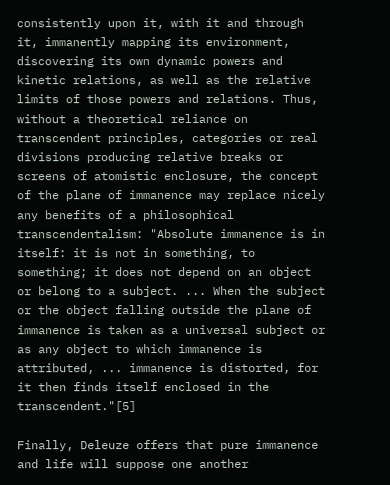consistently upon it, with it and through it, immanently mapping its environment, discovering its own dynamic powers and kinetic relations, as well as the relative limits of those powers and relations. Thus, without a theoretical reliance on transcendent principles, categories or real divisions producing relative breaks or screens of atomistic enclosure, the concept of the plane of immanence may replace nicely any benefits of a philosophical transcendentalism: "Absolute immanence is in itself: it is not in something, to something; it does not depend on an object or belong to a subject. ... When the subject or the object falling outside the plane of immanence is taken as a universal subject or as any object to which immanence is attributed, ... immanence is distorted, for it then finds itself enclosed in the transcendent."[5]

Finally, Deleuze offers that pure immanence and life will suppose one another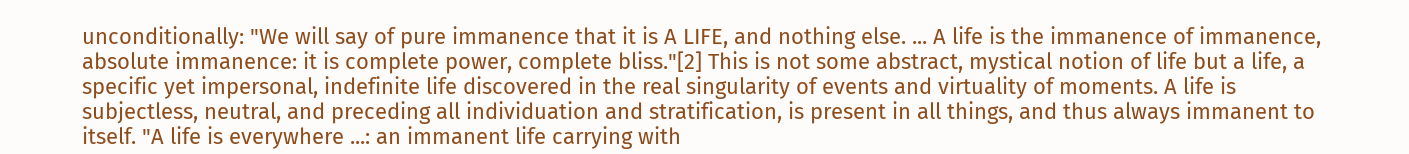unconditionally: "We will say of pure immanence that it is A LIFE, and nothing else. ... A life is the immanence of immanence, absolute immanence: it is complete power, complete bliss."[2] This is not some abstract, mystical notion of life but a life, a specific yet impersonal, indefinite life discovered in the real singularity of events and virtuality of moments. A life is subjectless, neutral, and preceding all individuation and stratification, is present in all things, and thus always immanent to itself. "A life is everywhere ...: an immanent life carrying with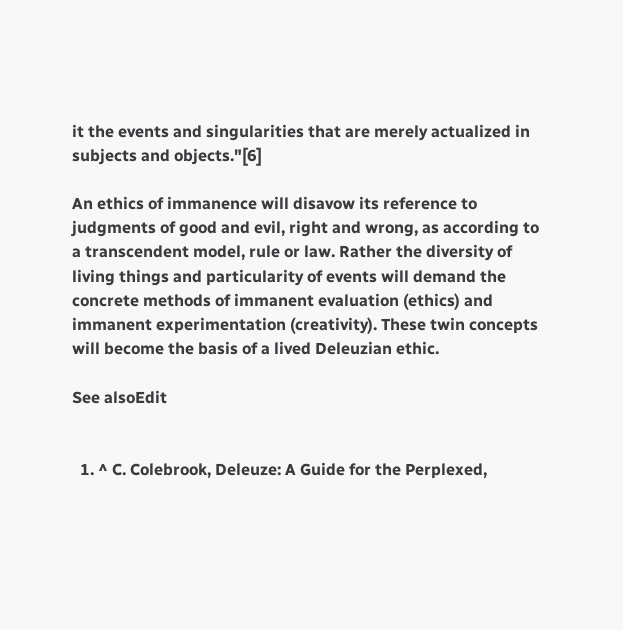it the events and singularities that are merely actualized in subjects and objects."[6]

An ethics of immanence will disavow its reference to judgments of good and evil, right and wrong, as according to a transcendent model, rule or law. Rather the diversity of living things and particularity of events will demand the concrete methods of immanent evaluation (ethics) and immanent experimentation (creativity). These twin concepts will become the basis of a lived Deleuzian ethic.

See alsoEdit


  1. ^ C. Colebrook, Deleuze: A Guide for the Perplexed,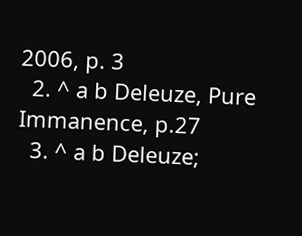2006, p. 3
  2. ^ a b Deleuze, Pure Immanence, p.27
  3. ^ a b Deleuze;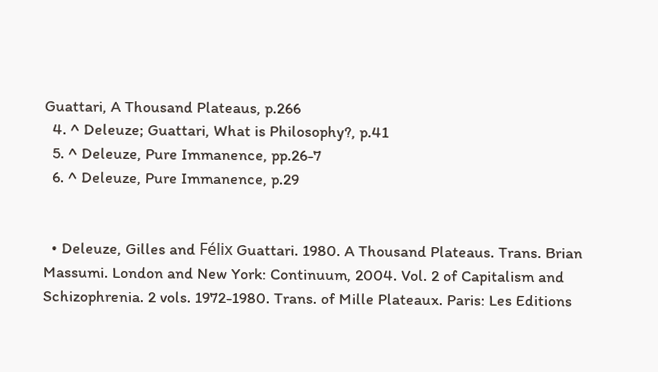Guattari, A Thousand Plateaus, p.266
  4. ^ Deleuze; Guattari, What is Philosophy?, p.41
  5. ^ Deleuze, Pure Immanence, pp.26-7
  6. ^ Deleuze, Pure Immanence, p.29


  • Deleuze, Gilles and Félix Guattari. 1980. A Thousand Plateaus. Trans. Brian Massumi. London and New York: Continuum, 2004. Vol. 2 of Capitalism and Schizophrenia. 2 vols. 1972-1980. Trans. of Mille Plateaux. Paris: Les Editions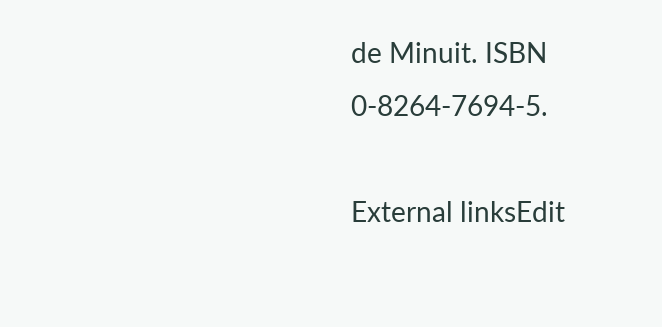de Minuit. ISBN 0-8264-7694-5.

External linksEdit